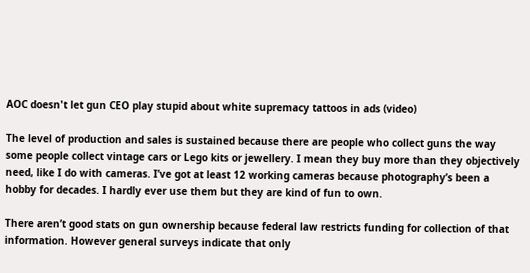AOC doesn't let gun CEO play stupid about white supremacy tattoos in ads (video)

The level of production and sales is sustained because there are people who collect guns the way some people collect vintage cars or Lego kits or jewellery. I mean they buy more than they objectively need, like I do with cameras. I’ve got at least 12 working cameras because photography’s been a hobby for decades. I hardly ever use them but they are kind of fun to own.

There aren’t good stats on gun ownership because federal law restricts funding for collection of that information. However general surveys indicate that only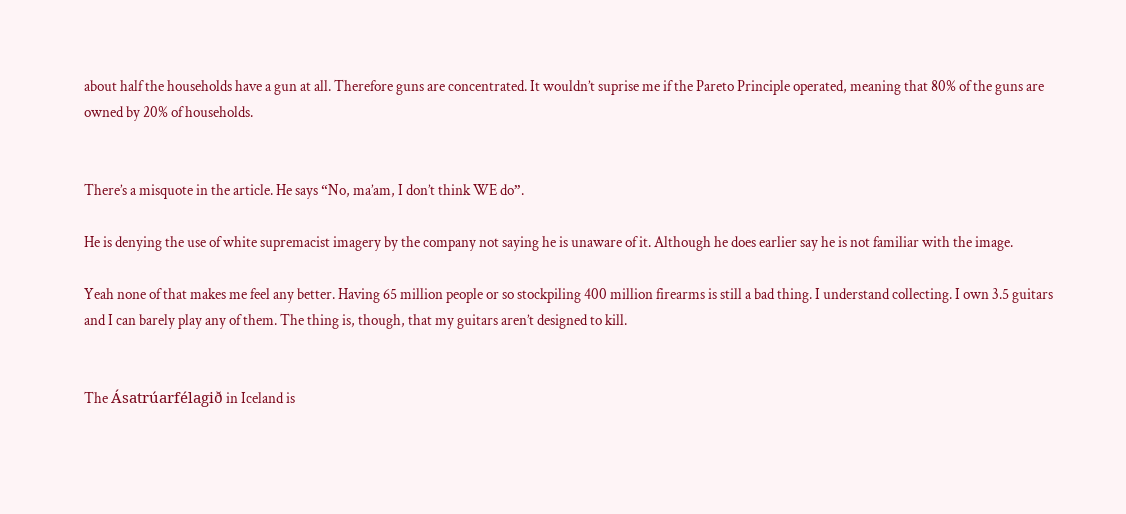about half the households have a gun at all. Therefore guns are concentrated. It wouldn’t suprise me if the Pareto Principle operated, meaning that 80% of the guns are owned by 20% of households.


There’s a misquote in the article. He says “No, ma’am, I don’t think WE do”.

He is denying the use of white supremacist imagery by the company not saying he is unaware of it. Although he does earlier say he is not familiar with the image.

Yeah none of that makes me feel any better. Having 65 million people or so stockpiling 400 million firearms is still a bad thing. I understand collecting. I own 3.5 guitars and I can barely play any of them. The thing is, though, that my guitars aren’t designed to kill.


The Ásatrúarfélagið in Iceland is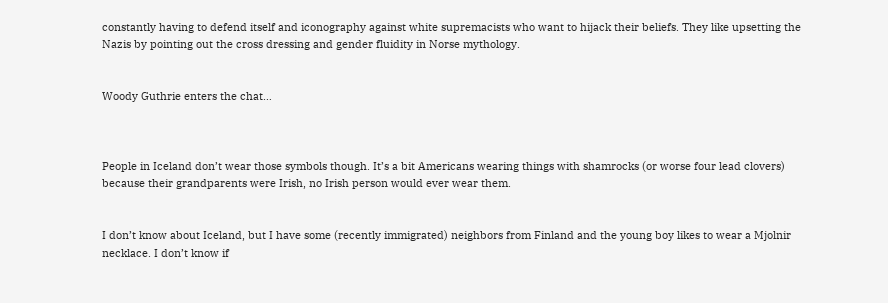constantly having to defend itself and iconography against white supremacists who want to hijack their beliefs. They like upsetting the Nazis by pointing out the cross dressing and gender fluidity in Norse mythology.


Woody Guthrie enters the chat…



People in Iceland don’t wear those symbols though. It’s a bit Americans wearing things with shamrocks (or worse four lead clovers) because their grandparents were Irish, no Irish person would ever wear them.


I don’t know about Iceland, but I have some (recently immigrated) neighbors from Finland and the young boy likes to wear a Mjolnir necklace. I don’t know if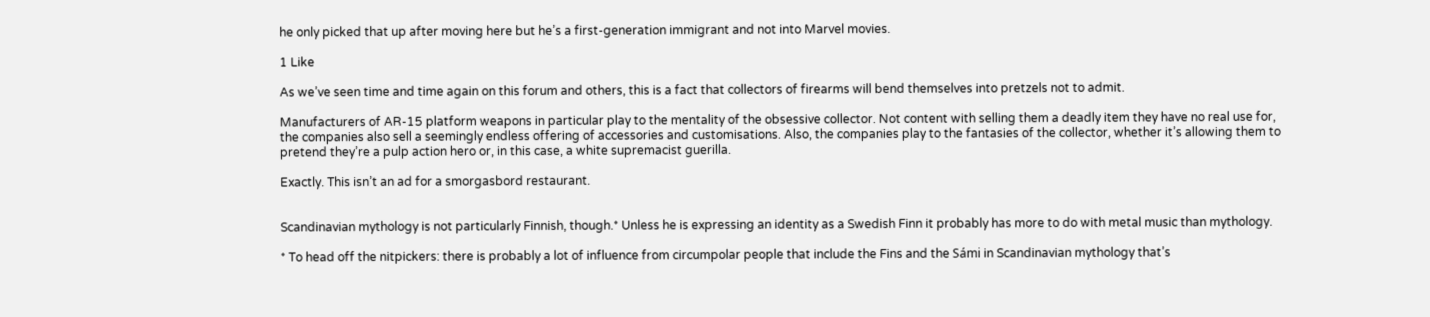he only picked that up after moving here but he’s a first-generation immigrant and not into Marvel movies.

1 Like

As we’ve seen time and time again on this forum and others, this is a fact that collectors of firearms will bend themselves into pretzels not to admit.

Manufacturers of AR-15 platform weapons in particular play to the mentality of the obsessive collector. Not content with selling them a deadly item they have no real use for, the companies also sell a seemingly endless offering of accessories and customisations. Also, the companies play to the fantasies of the collector, whether it’s allowing them to pretend they’re a pulp action hero or, in this case, a white supremacist guerilla.

Exactly. This isn’t an ad for a smorgasbord restaurant.


Scandinavian mythology is not particularly Finnish, though.* Unless he is expressing an identity as a Swedish Finn it probably has more to do with metal music than mythology.

* To head off the nitpickers: there is probably a lot of influence from circumpolar people that include the Fins and the Sámi in Scandinavian mythology that’s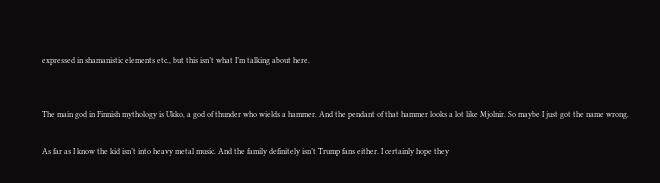expressed in shamanistic elements etc., but this isn’t what I’m talking about here.


The main god in Finnish mythology is Ukko, a god of thunder who wields a hammer. And the pendant of that hammer looks a lot like Mjolnir. So maybe I just got the name wrong.

As far as I know the kid isn’t into heavy metal music. And the family definitely isn’t Trump fans either. I certainly hope they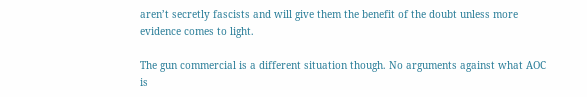aren’t secretly fascists and will give them the benefit of the doubt unless more evidence comes to light.

The gun commercial is a different situation though. No arguments against what AOC is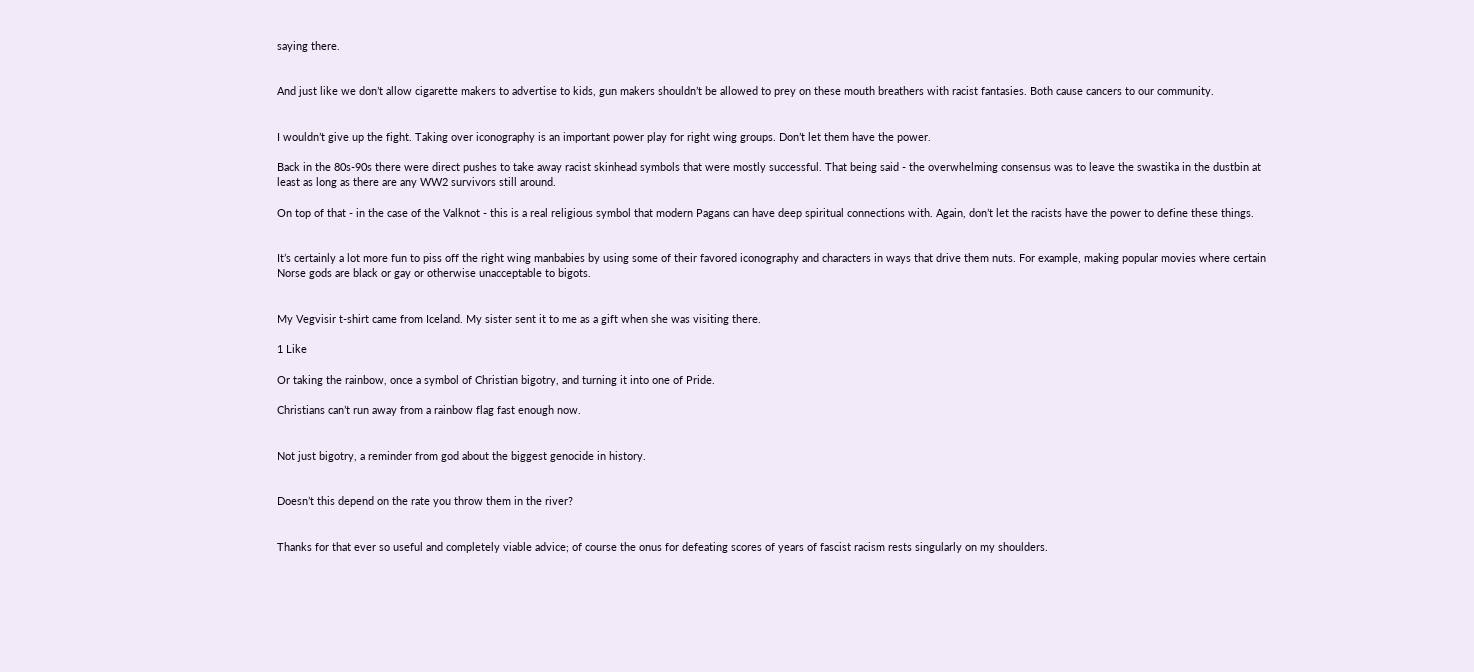saying there.


And just like we don’t allow cigarette makers to advertise to kids, gun makers shouldn’t be allowed to prey on these mouth breathers with racist fantasies. Both cause cancers to our community.


I wouldn’t give up the fight. Taking over iconography is an important power play for right wing groups. Don’t let them have the power.

Back in the 80s-90s there were direct pushes to take away racist skinhead symbols that were mostly successful. That being said - the overwhelming consensus was to leave the swastika in the dustbin at least as long as there are any WW2 survivors still around.

On top of that - in the case of the Valknot - this is a real religious symbol that modern Pagans can have deep spiritual connections with. Again, don’t let the racists have the power to define these things.


It’s certainly a lot more fun to piss off the right wing manbabies by using some of their favored iconography and characters in ways that drive them nuts. For example, making popular movies where certain Norse gods are black or gay or otherwise unacceptable to bigots.


My Vegvisir t-shirt came from Iceland. My sister sent it to me as a gift when she was visiting there.

1 Like

Or taking the rainbow, once a symbol of Christian bigotry, and turning it into one of Pride.

Christians can’t run away from a rainbow flag fast enough now.


Not just bigotry, a reminder from god about the biggest genocide in history.


Doesn’t this depend on the rate you throw them in the river?


Thanks for that ever so useful and completely viable advice; of course the onus for defeating scores of years of fascist racism rests singularly on my shoulders.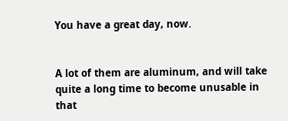You have a great day, now.


A lot of them are aluminum, and will take quite a long time to become unusable in that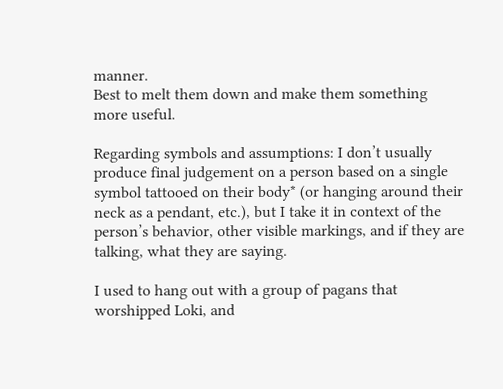manner.
Best to melt them down and make them something more useful.

Regarding symbols and assumptions: I don’t usually produce final judgement on a person based on a single symbol tattooed on their body* (or hanging around their neck as a pendant, etc.), but I take it in context of the person’s behavior, other visible markings, and if they are talking, what they are saying.

I used to hang out with a group of pagans that worshipped Loki, and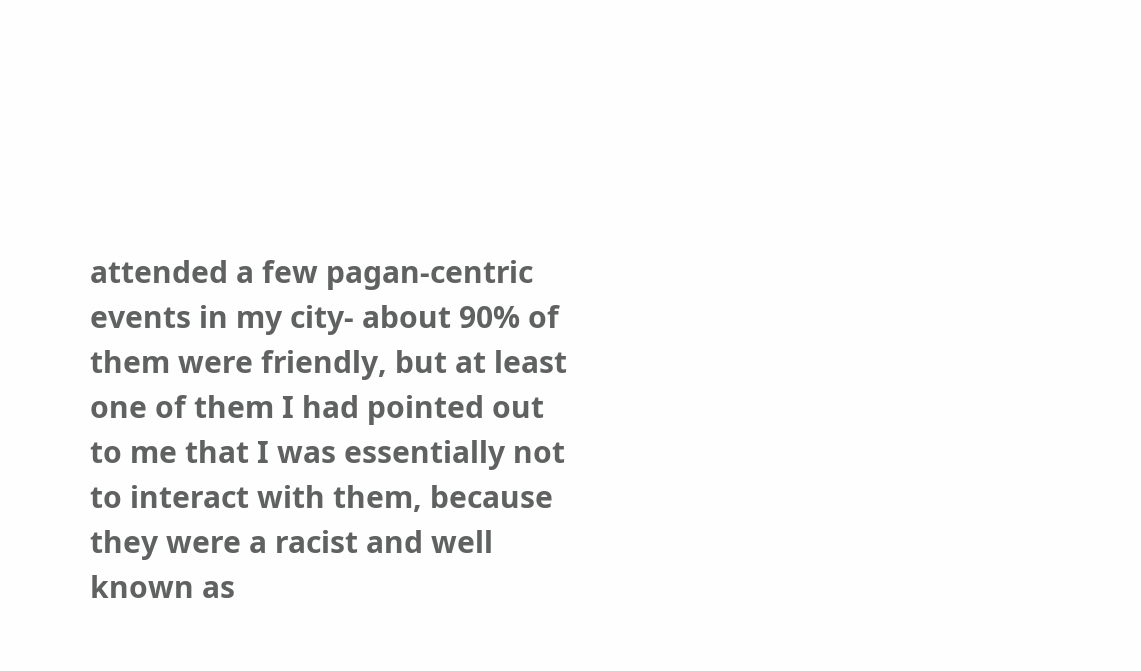attended a few pagan-centric events in my city- about 90% of them were friendly, but at least one of them I had pointed out to me that I was essentially not to interact with them, because they were a racist and well known as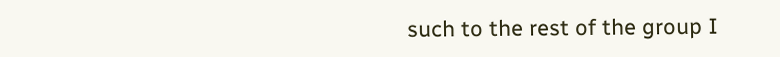such to the rest of the group I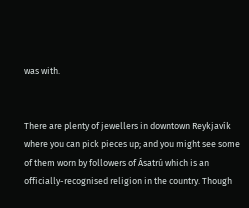was with.


There are plenty of jewellers in downtown Reykjavík where you can pick pieces up; and you might see some of them worn by followers of Ásatrú which is an officially-recognised religion in the country. Though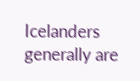Icelanders generally are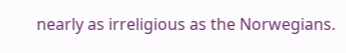nearly as irreligious as the Norwegians.